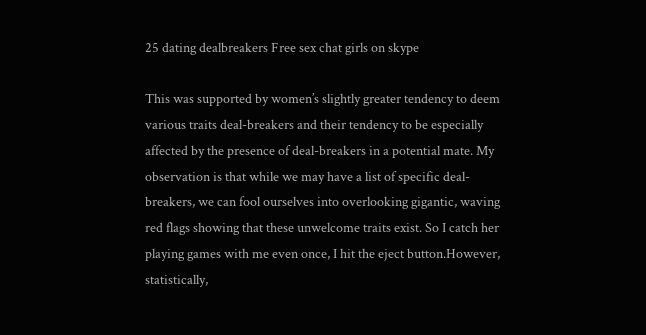25 dating dealbreakers Free sex chat girls on skype

This was supported by women’s slightly greater tendency to deem various traits deal-breakers and their tendency to be especially affected by the presence of deal-breakers in a potential mate. My observation is that while we may have a list of specific deal-breakers, we can fool ourselves into overlooking gigantic, waving red flags showing that these unwelcome traits exist. So I catch her playing games with me even once, I hit the eject button.However, statistically,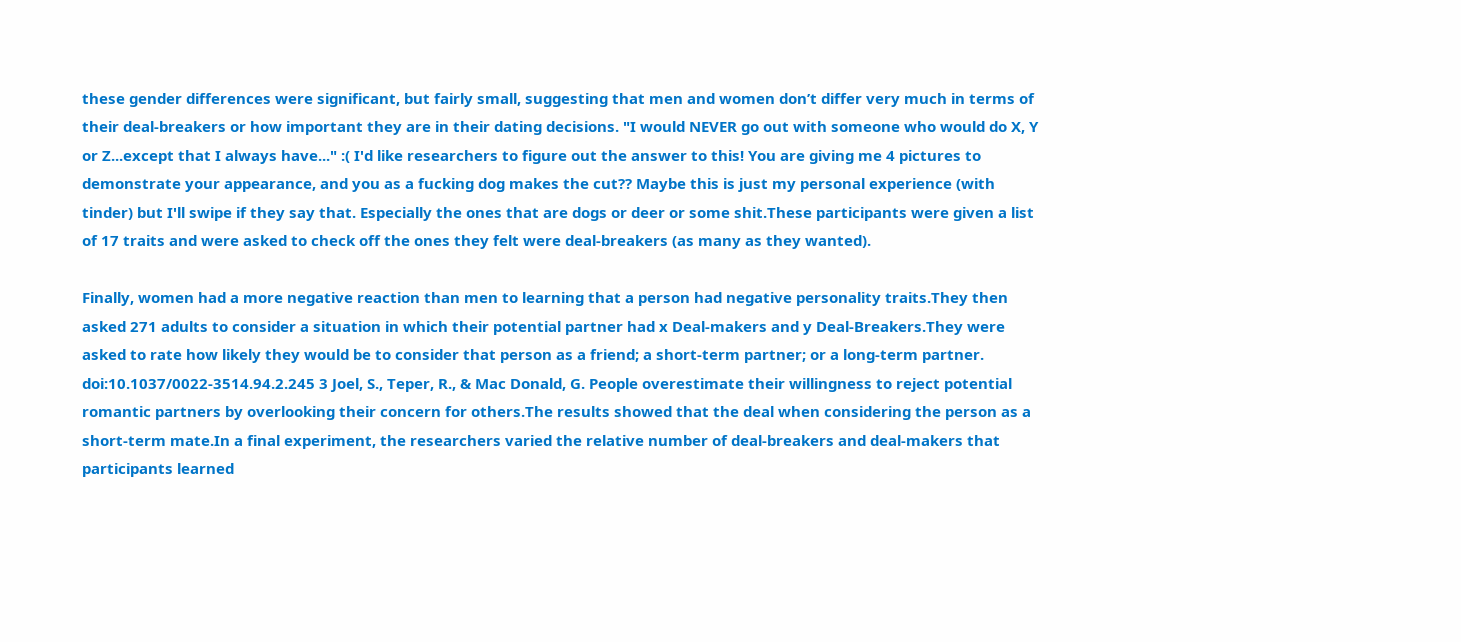these gender differences were significant, but fairly small, suggesting that men and women don’t differ very much in terms of their deal-breakers or how important they are in their dating decisions. "I would NEVER go out with someone who would do X, Y or Z...except that I always have..." :( I'd like researchers to figure out the answer to this! You are giving me 4 pictures to demonstrate your appearance, and you as a fucking dog makes the cut?? Maybe this is just my personal experience (with tinder) but I'll swipe if they say that. Especially the ones that are dogs or deer or some shit.These participants were given a list of 17 traits and were asked to check off the ones they felt were deal-breakers (as many as they wanted).

Finally, women had a more negative reaction than men to learning that a person had negative personality traits.They then asked 271 adults to consider a situation in which their potential partner had x Deal-makers and y Deal-Breakers.They were asked to rate how likely they would be to consider that person as a friend; a short-term partner; or a long-term partner. doi:10.1037/0022-3514.94.2.245 3 Joel, S., Teper, R., & Mac Donald, G. People overestimate their willingness to reject potential romantic partners by overlooking their concern for others.The results showed that the deal when considering the person as a short-term mate.In a final experiment, the researchers varied the relative number of deal-breakers and deal-makers that participants learned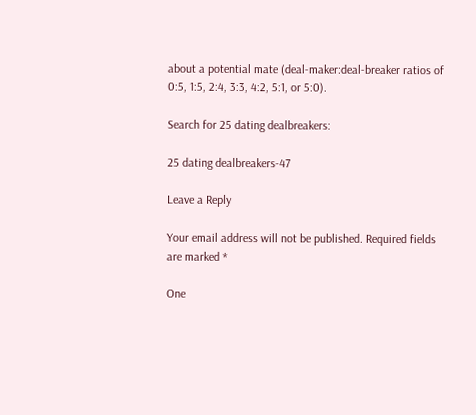about a potential mate (deal-maker:deal-breaker ratios of 0:5, 1:5, 2:4, 3:3, 4:2, 5:1, or 5:0).

Search for 25 dating dealbreakers:

25 dating dealbreakers-47

Leave a Reply

Your email address will not be published. Required fields are marked *

One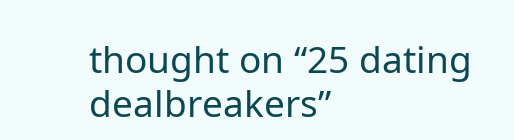thought on “25 dating dealbreakers”